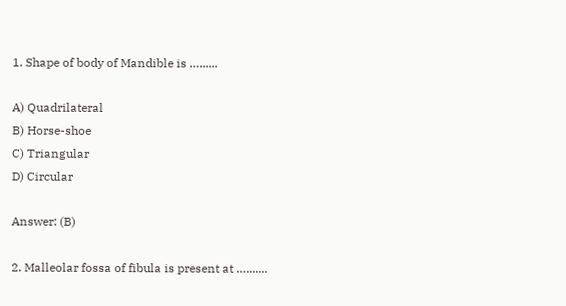1. Shape of body of Mandible is …......

A) Quadrilateral
B) Horse-shoe
C) Triangular
D) Circular

Answer: (B)

2. Malleolar fossa of fibula is present at ….......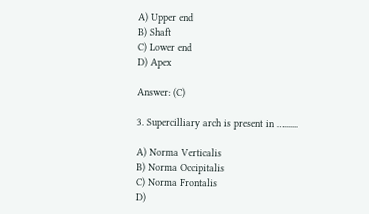A) Upper end
B) Shaft
C) Lower end
D) Apex

Answer: (C)

3. Supercilliary arch is present in ….......

A) Norma Verticalis
B) Norma Occipitalis
C) Norma Frontalis
D)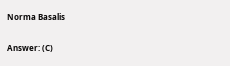Norma Basalis

Answer: (C)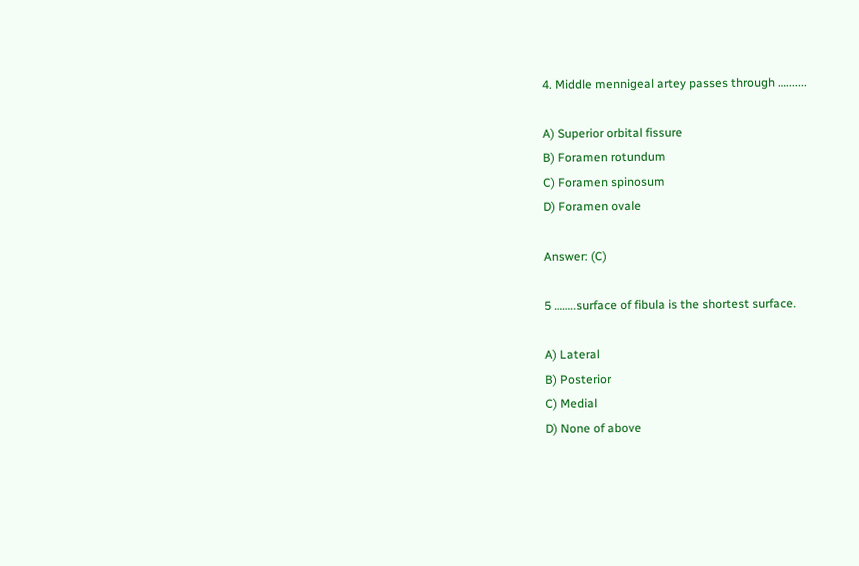4. Middle mennigeal artey passes through ….......

A) Superior orbital fissure
B) Foramen rotundum
C) Foramen spinosum
D) Foramen ovale

Answer: (C)

5 ……..surface of fibula is the shortest surface.

A) Lateral
B) Posterior
C) Medial
D) None of above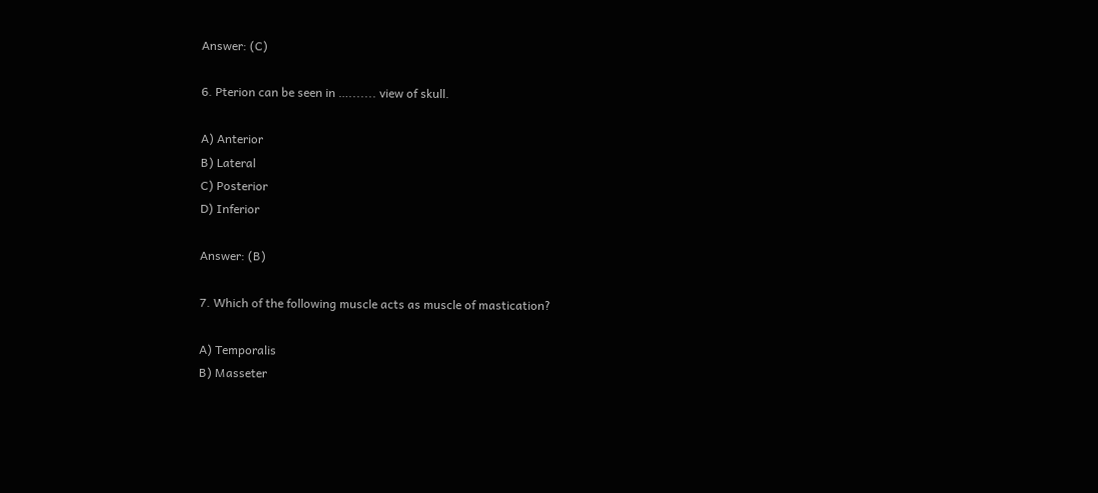Answer: (C)

6. Pterion can be seen in …....... view of skull.

A) Anterior
B) Lateral
C) Posterior
D) Inferior

Answer: (B)

7. Which of the following muscle acts as muscle of mastication?

A) Temporalis
B) Masseter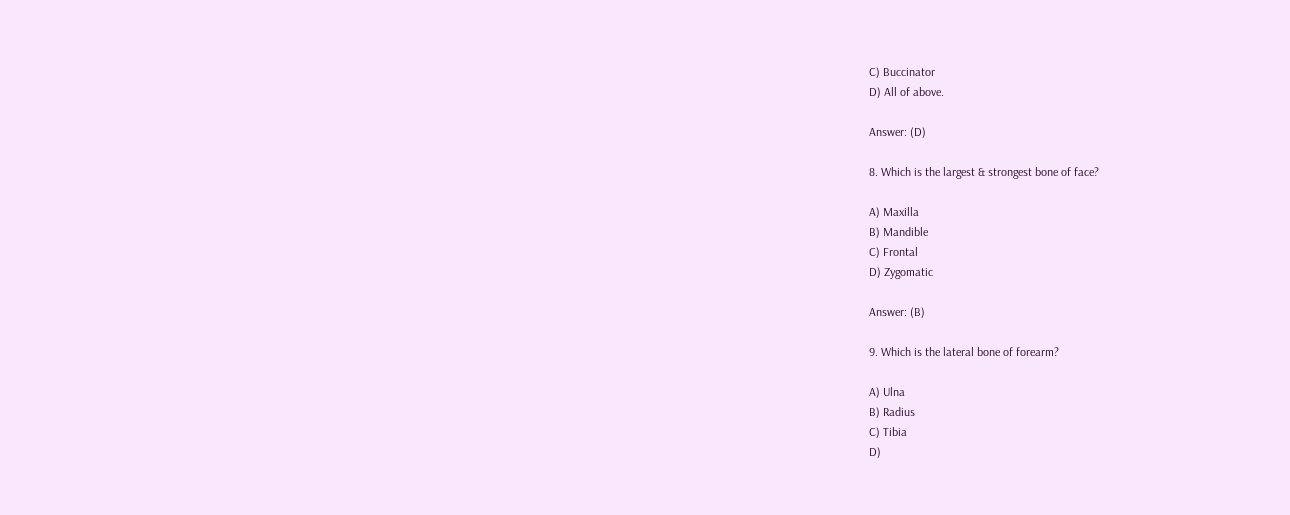C) Buccinator
D) All of above.

Answer: (D)

8. Which is the largest & strongest bone of face?

A) Maxilla
B) Mandible
C) Frontal
D) Zygomatic

Answer: (B)

9. Which is the lateral bone of forearm?

A) Ulna
B) Radius
C) Tibia
D)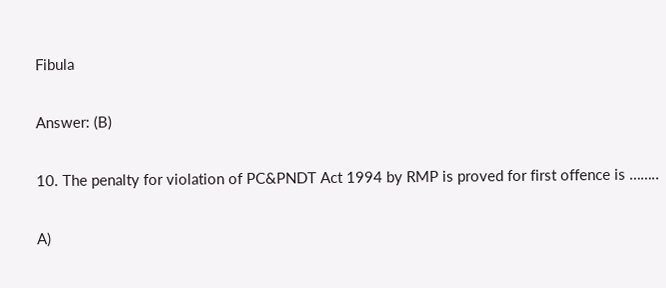Fibula

Answer: (B)

10. The penalty for violation of PC&PNDT Act 1994 by RMP is proved for first offence is ……..

A)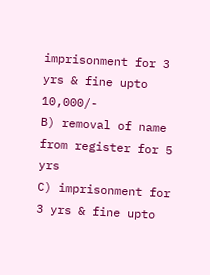imprisonment for 3 yrs & fine upto 10,000/-
B) removal of name from register for 5 yrs
C) imprisonment for 3 yrs & fine upto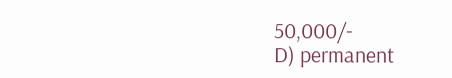50,000/-
D) permanent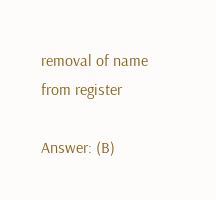removal of name from register

Answer: (B)